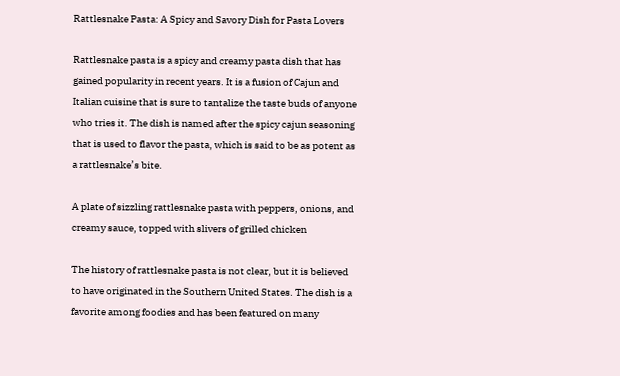Rattlesnake Pasta: A Spicy and Savory Dish for Pasta Lovers

Rattlesnake pasta is a spicy and creamy pasta dish that has gained popularity in recent years. It is a fusion of Cajun and Italian cuisine that is sure to tantalize the taste buds of anyone who tries it. The dish is named after the spicy cajun seasoning that is used to flavor the pasta, which is said to be as potent as a rattlesnake’s bite.

A plate of sizzling rattlesnake pasta with peppers, onions, and creamy sauce, topped with slivers of grilled chicken

The history of rattlesnake pasta is not clear, but it is believed to have originated in the Southern United States. The dish is a favorite among foodies and has been featured on many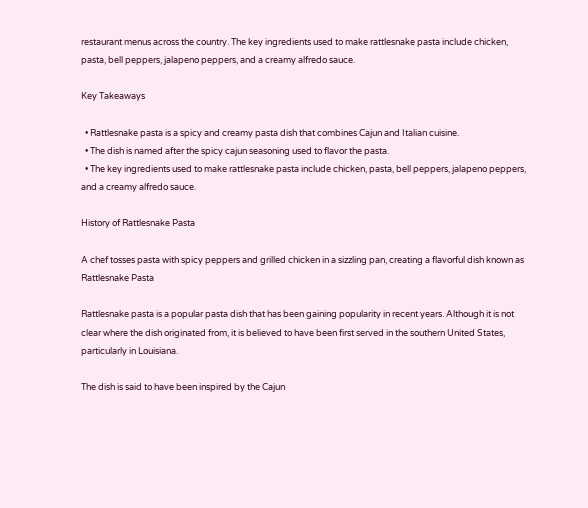restaurant menus across the country. The key ingredients used to make rattlesnake pasta include chicken, pasta, bell peppers, jalapeno peppers, and a creamy alfredo sauce.

Key Takeaways

  • Rattlesnake pasta is a spicy and creamy pasta dish that combines Cajun and Italian cuisine.
  • The dish is named after the spicy cajun seasoning used to flavor the pasta.
  • The key ingredients used to make rattlesnake pasta include chicken, pasta, bell peppers, jalapeno peppers, and a creamy alfredo sauce.

History of Rattlesnake Pasta

A chef tosses pasta with spicy peppers and grilled chicken in a sizzling pan, creating a flavorful dish known as Rattlesnake Pasta

Rattlesnake pasta is a popular pasta dish that has been gaining popularity in recent years. Although it is not clear where the dish originated from, it is believed to have been first served in the southern United States, particularly in Louisiana.

The dish is said to have been inspired by the Cajun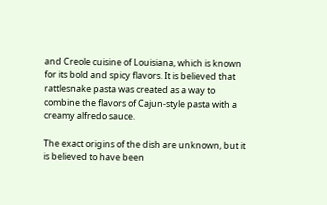and Creole cuisine of Louisiana, which is known for its bold and spicy flavors. It is believed that rattlesnake pasta was created as a way to combine the flavors of Cajun-style pasta with a creamy alfredo sauce.

The exact origins of the dish are unknown, but it is believed to have been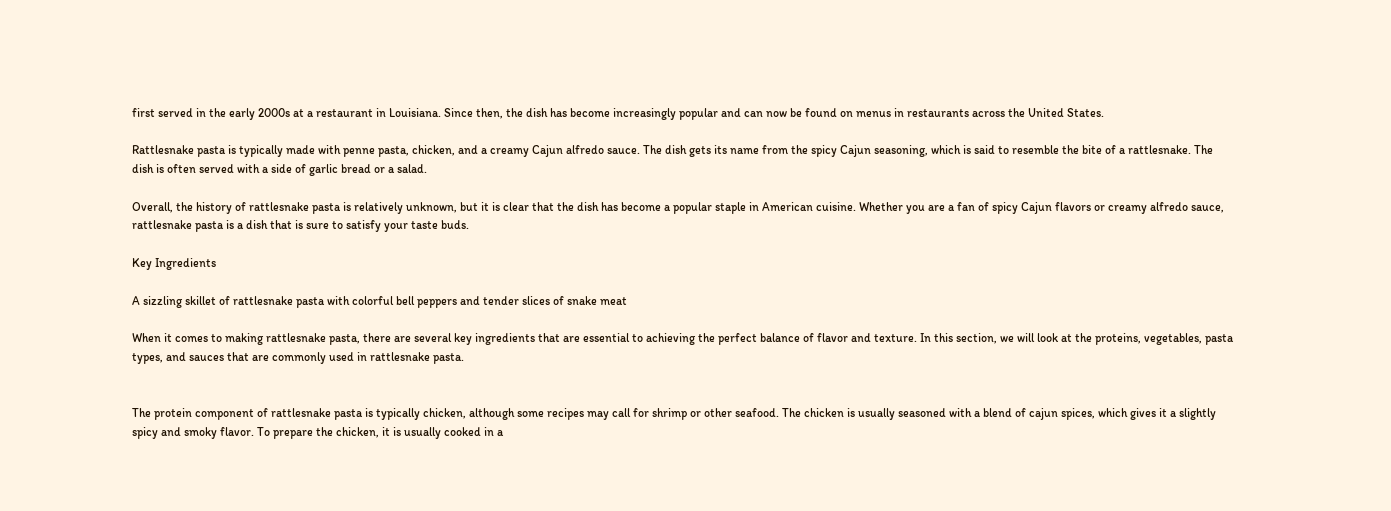first served in the early 2000s at a restaurant in Louisiana. Since then, the dish has become increasingly popular and can now be found on menus in restaurants across the United States.

Rattlesnake pasta is typically made with penne pasta, chicken, and a creamy Cajun alfredo sauce. The dish gets its name from the spicy Cajun seasoning, which is said to resemble the bite of a rattlesnake. The dish is often served with a side of garlic bread or a salad.

Overall, the history of rattlesnake pasta is relatively unknown, but it is clear that the dish has become a popular staple in American cuisine. Whether you are a fan of spicy Cajun flavors or creamy alfredo sauce, rattlesnake pasta is a dish that is sure to satisfy your taste buds.

Key Ingredients

A sizzling skillet of rattlesnake pasta with colorful bell peppers and tender slices of snake meat

When it comes to making rattlesnake pasta, there are several key ingredients that are essential to achieving the perfect balance of flavor and texture. In this section, we will look at the proteins, vegetables, pasta types, and sauces that are commonly used in rattlesnake pasta.


The protein component of rattlesnake pasta is typically chicken, although some recipes may call for shrimp or other seafood. The chicken is usually seasoned with a blend of cajun spices, which gives it a slightly spicy and smoky flavor. To prepare the chicken, it is usually cooked in a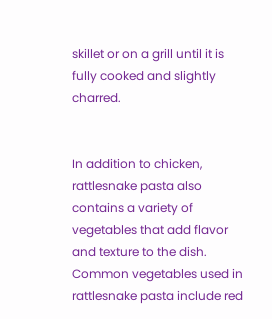skillet or on a grill until it is fully cooked and slightly charred.


In addition to chicken, rattlesnake pasta also contains a variety of vegetables that add flavor and texture to the dish. Common vegetables used in rattlesnake pasta include red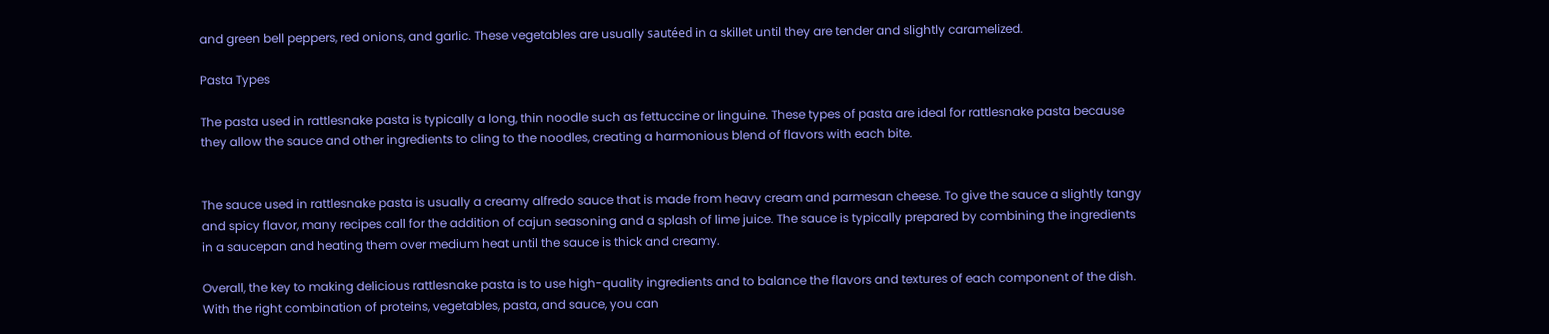and green bell peppers, red onions, and garlic. These vegetables are usually sautéed in a skillet until they are tender and slightly caramelized.

Pasta Types

The pasta used in rattlesnake pasta is typically a long, thin noodle such as fettuccine or linguine. These types of pasta are ideal for rattlesnake pasta because they allow the sauce and other ingredients to cling to the noodles, creating a harmonious blend of flavors with each bite.


The sauce used in rattlesnake pasta is usually a creamy alfredo sauce that is made from heavy cream and parmesan cheese. To give the sauce a slightly tangy and spicy flavor, many recipes call for the addition of cajun seasoning and a splash of lime juice. The sauce is typically prepared by combining the ingredients in a saucepan and heating them over medium heat until the sauce is thick and creamy.

Overall, the key to making delicious rattlesnake pasta is to use high-quality ingredients and to balance the flavors and textures of each component of the dish. With the right combination of proteins, vegetables, pasta, and sauce, you can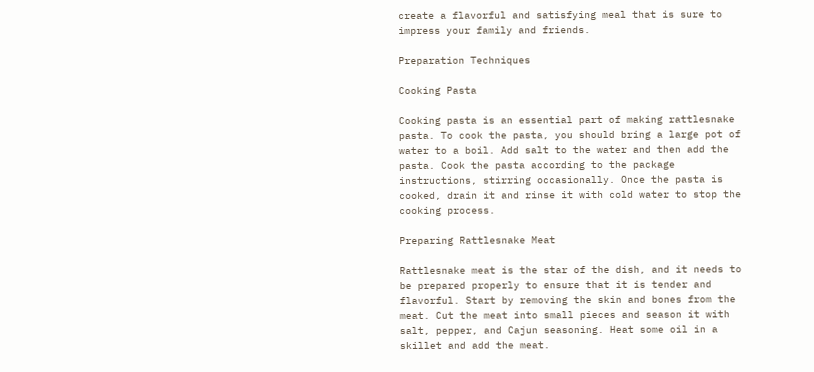create a flavorful and satisfying meal that is sure to impress your family and friends.

Preparation Techniques

Cooking Pasta

Cooking pasta is an essential part of making rattlesnake pasta. To cook the pasta, you should bring a large pot of water to a boil. Add salt to the water and then add the pasta. Cook the pasta according to the package instructions, stirring occasionally. Once the pasta is cooked, drain it and rinse it with cold water to stop the cooking process.

Preparing Rattlesnake Meat

Rattlesnake meat is the star of the dish, and it needs to be prepared properly to ensure that it is tender and flavorful. Start by removing the skin and bones from the meat. Cut the meat into small pieces and season it with salt, pepper, and Cajun seasoning. Heat some oil in a skillet and add the meat.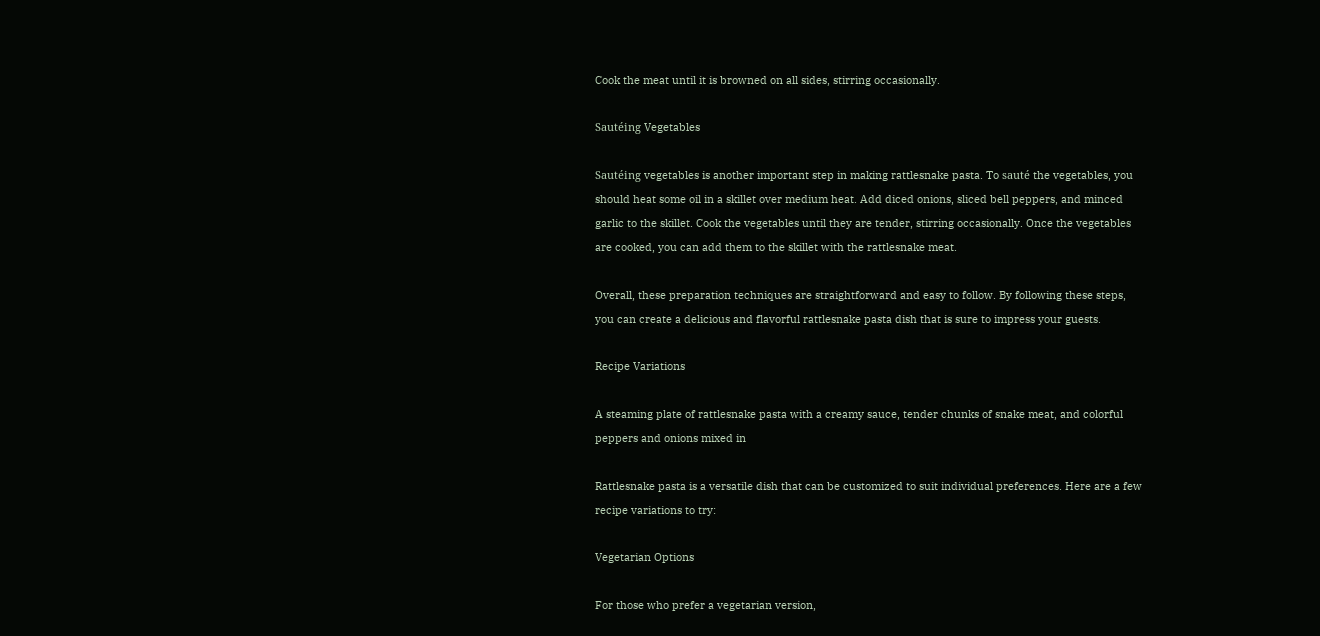Cook the meat until it is browned on all sides, stirring occasionally.

Sautéing Vegetables

Sautéing vegetables is another important step in making rattlesnake pasta. To sauté the vegetables, you should heat some oil in a skillet over medium heat. Add diced onions, sliced bell peppers, and minced garlic to the skillet. Cook the vegetables until they are tender, stirring occasionally. Once the vegetables are cooked, you can add them to the skillet with the rattlesnake meat.

Overall, these preparation techniques are straightforward and easy to follow. By following these steps, you can create a delicious and flavorful rattlesnake pasta dish that is sure to impress your guests.

Recipe Variations

A steaming plate of rattlesnake pasta with a creamy sauce, tender chunks of snake meat, and colorful peppers and onions mixed in

Rattlesnake pasta is a versatile dish that can be customized to suit individual preferences. Here are a few recipe variations to try:

Vegetarian Options

For those who prefer a vegetarian version,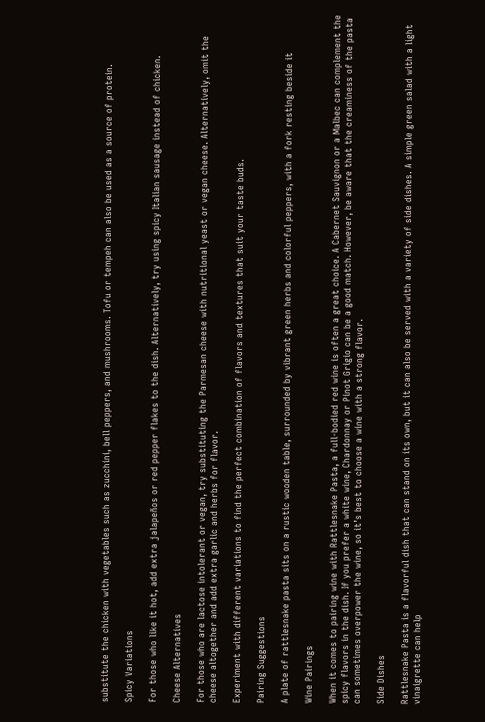substitute the chicken with vegetables such as zucchini, bell peppers, and mushrooms. Tofu or tempeh can also be used as a source of protein.

Spicy Variations

For those who like it hot, add extra jalapeños or red pepper flakes to the dish. Alternatively, try using spicy Italian sausage instead of chicken.

Cheese Alternatives

For those who are lactose intolerant or vegan, try substituting the Parmesan cheese with nutritional yeast or vegan cheese. Alternatively, omit the cheese altogether and add extra garlic and herbs for flavor.

Experiment with different variations to find the perfect combination of flavors and textures that suit your taste buds.

Pairing Suggestions

A plate of rattlesnake pasta sits on a rustic wooden table, surrounded by vibrant green herbs and colorful peppers, with a fork resting beside it

Wine Pairings

When it comes to pairing wine with Rattlesnake Pasta, a full-bodied red wine is often a great choice. A Cabernet Sauvignon or a Malbec can complement the spicy flavors in the dish. If you prefer a white wine, Chardonnay or Pinot Grigio can be a good match. However, be aware that the creaminess of the pasta can sometimes overpower the wine, so it’s best to choose a wine with a strong flavor.

Side Dishes

Rattlesnake Pasta is a flavorful dish that can stand on its own, but it can also be served with a variety of side dishes. A simple green salad with a light vinaigrette can help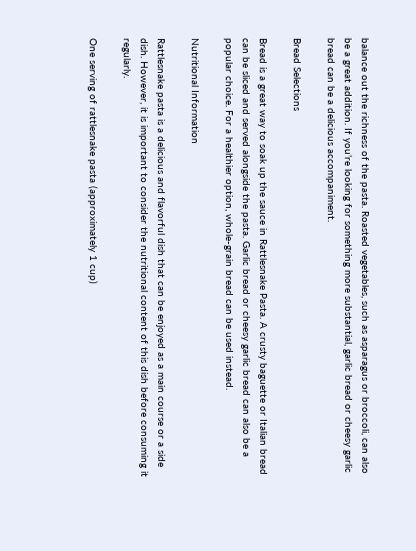balance out the richness of the pasta. Roasted vegetables, such as asparagus or broccoli, can also be a great addition. If you’re looking for something more substantial, garlic bread or cheesy garlic bread can be a delicious accompaniment.

Bread Selections

Bread is a great way to soak up the sauce in Rattlesnake Pasta. A crusty baguette or Italian bread can be sliced and served alongside the pasta. Garlic bread or cheesy garlic bread can also be a popular choice. For a healthier option, whole-grain bread can be used instead.

Nutritional Information

Rattlesnake pasta is a delicious and flavorful dish that can be enjoyed as a main course or a side dish. However, it is important to consider the nutritional content of this dish before consuming it regularly.

One serving of rattlesnake pasta (approximately 1 cup)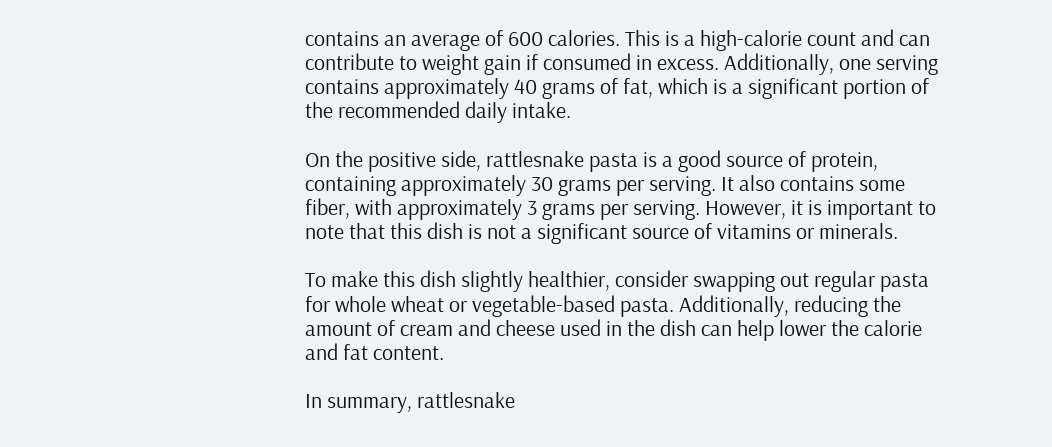contains an average of 600 calories. This is a high-calorie count and can contribute to weight gain if consumed in excess. Additionally, one serving contains approximately 40 grams of fat, which is a significant portion of the recommended daily intake.

On the positive side, rattlesnake pasta is a good source of protein, containing approximately 30 grams per serving. It also contains some fiber, with approximately 3 grams per serving. However, it is important to note that this dish is not a significant source of vitamins or minerals.

To make this dish slightly healthier, consider swapping out regular pasta for whole wheat or vegetable-based pasta. Additionally, reducing the amount of cream and cheese used in the dish can help lower the calorie and fat content.

In summary, rattlesnake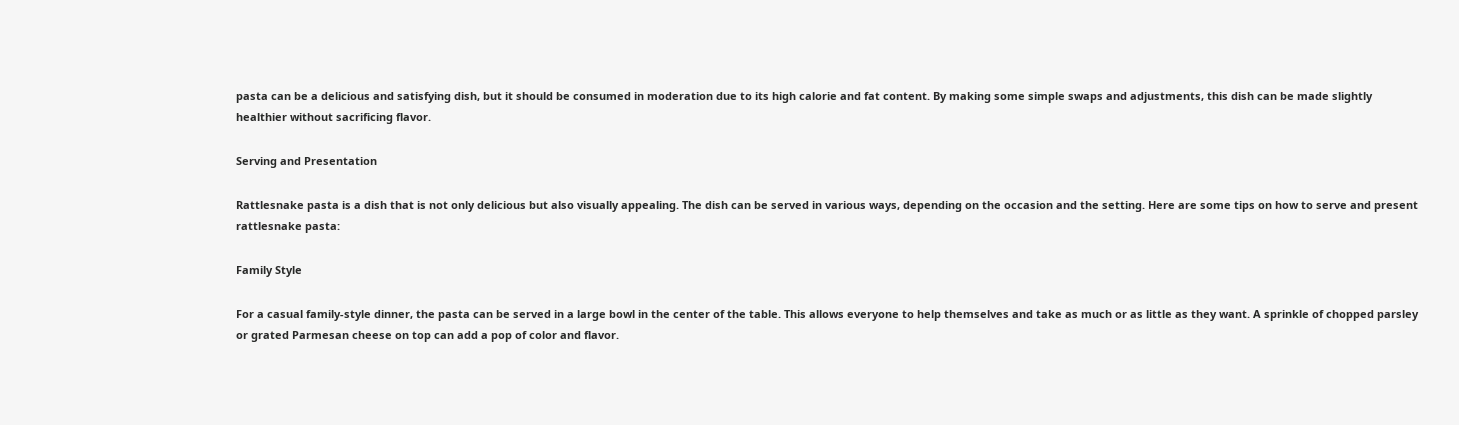pasta can be a delicious and satisfying dish, but it should be consumed in moderation due to its high calorie and fat content. By making some simple swaps and adjustments, this dish can be made slightly healthier without sacrificing flavor.

Serving and Presentation

Rattlesnake pasta is a dish that is not only delicious but also visually appealing. The dish can be served in various ways, depending on the occasion and the setting. Here are some tips on how to serve and present rattlesnake pasta:

Family Style

For a casual family-style dinner, the pasta can be served in a large bowl in the center of the table. This allows everyone to help themselves and take as much or as little as they want. A sprinkle of chopped parsley or grated Parmesan cheese on top can add a pop of color and flavor.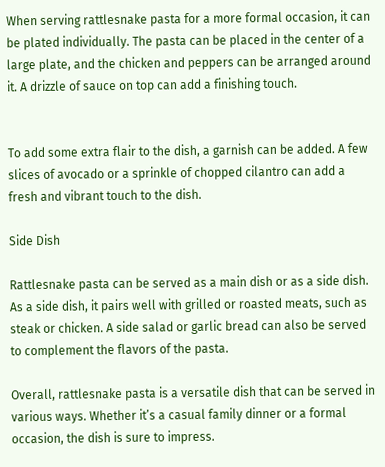When serving rattlesnake pasta for a more formal occasion, it can be plated individually. The pasta can be placed in the center of a large plate, and the chicken and peppers can be arranged around it. A drizzle of sauce on top can add a finishing touch.


To add some extra flair to the dish, a garnish can be added. A few slices of avocado or a sprinkle of chopped cilantro can add a fresh and vibrant touch to the dish.

Side Dish

Rattlesnake pasta can be served as a main dish or as a side dish. As a side dish, it pairs well with grilled or roasted meats, such as steak or chicken. A side salad or garlic bread can also be served to complement the flavors of the pasta.

Overall, rattlesnake pasta is a versatile dish that can be served in various ways. Whether it’s a casual family dinner or a formal occasion, the dish is sure to impress.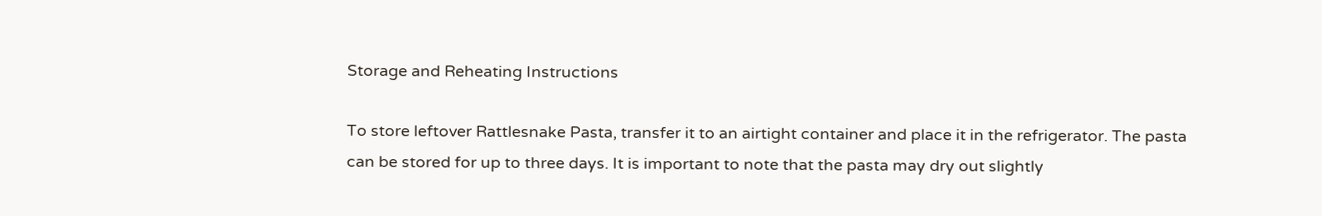Storage and Reheating Instructions

To store leftover Rattlesnake Pasta, transfer it to an airtight container and place it in the refrigerator. The pasta can be stored for up to three days. It is important to note that the pasta may dry out slightly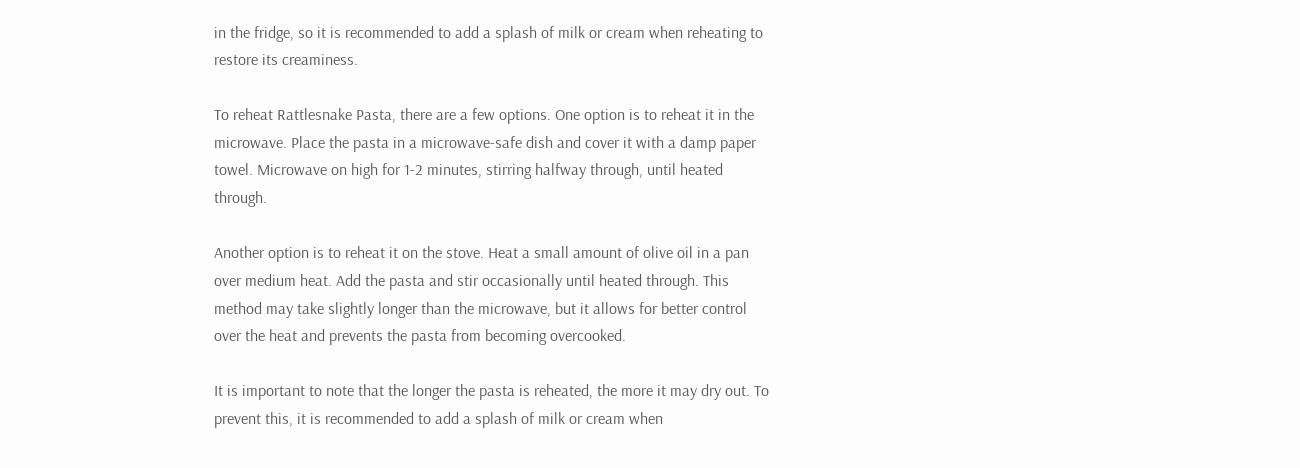in the fridge, so it is recommended to add a splash of milk or cream when reheating to restore its creaminess.

To reheat Rattlesnake Pasta, there are a few options. One option is to reheat it in the microwave. Place the pasta in a microwave-safe dish and cover it with a damp paper towel. Microwave on high for 1-2 minutes, stirring halfway through, until heated through.

Another option is to reheat it on the stove. Heat a small amount of olive oil in a pan over medium heat. Add the pasta and stir occasionally until heated through. This method may take slightly longer than the microwave, but it allows for better control over the heat and prevents the pasta from becoming overcooked.

It is important to note that the longer the pasta is reheated, the more it may dry out. To prevent this, it is recommended to add a splash of milk or cream when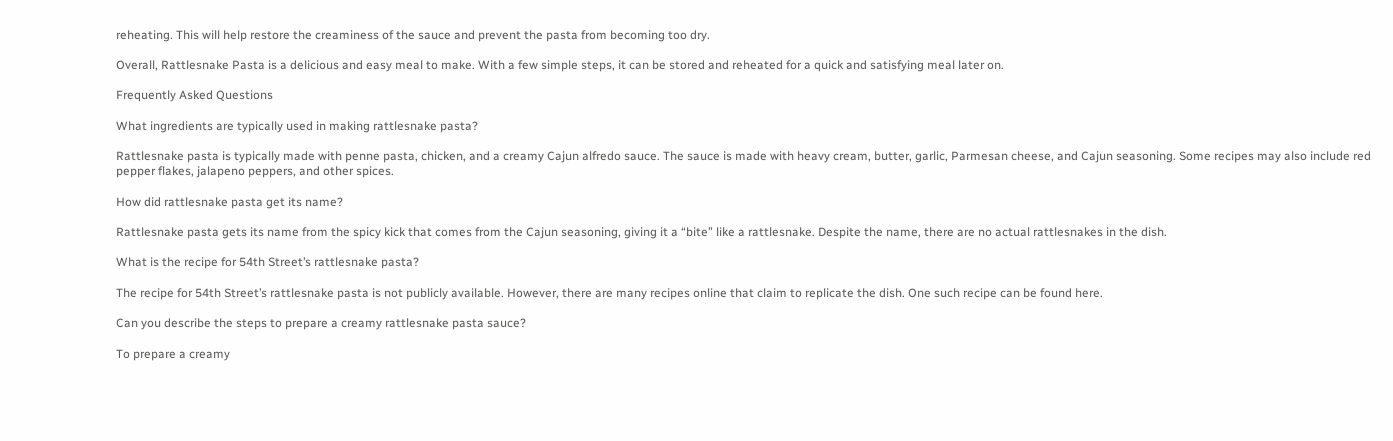reheating. This will help restore the creaminess of the sauce and prevent the pasta from becoming too dry.

Overall, Rattlesnake Pasta is a delicious and easy meal to make. With a few simple steps, it can be stored and reheated for a quick and satisfying meal later on.

Frequently Asked Questions

What ingredients are typically used in making rattlesnake pasta?

Rattlesnake pasta is typically made with penne pasta, chicken, and a creamy Cajun alfredo sauce. The sauce is made with heavy cream, butter, garlic, Parmesan cheese, and Cajun seasoning. Some recipes may also include red pepper flakes, jalapeno peppers, and other spices.

How did rattlesnake pasta get its name?

Rattlesnake pasta gets its name from the spicy kick that comes from the Cajun seasoning, giving it a “bite” like a rattlesnake. Despite the name, there are no actual rattlesnakes in the dish.

What is the recipe for 54th Street’s rattlesnake pasta?

The recipe for 54th Street’s rattlesnake pasta is not publicly available. However, there are many recipes online that claim to replicate the dish. One such recipe can be found here.

Can you describe the steps to prepare a creamy rattlesnake pasta sauce?

To prepare a creamy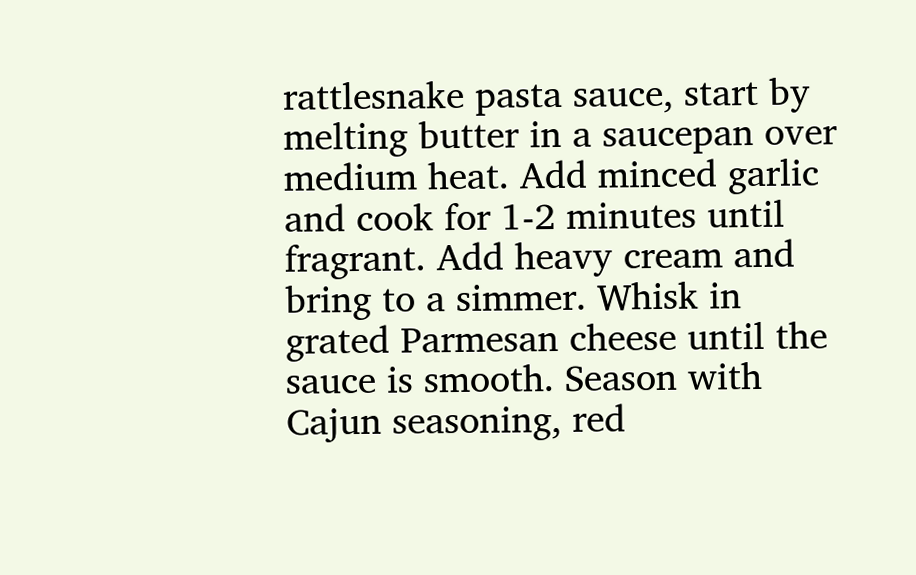rattlesnake pasta sauce, start by melting butter in a saucepan over medium heat. Add minced garlic and cook for 1-2 minutes until fragrant. Add heavy cream and bring to a simmer. Whisk in grated Parmesan cheese until the sauce is smooth. Season with Cajun seasoning, red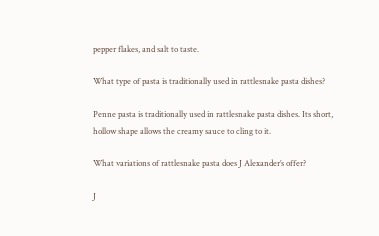pepper flakes, and salt to taste.

What type of pasta is traditionally used in rattlesnake pasta dishes?

Penne pasta is traditionally used in rattlesnake pasta dishes. Its short, hollow shape allows the creamy sauce to cling to it.

What variations of rattlesnake pasta does J Alexander’s offer?

J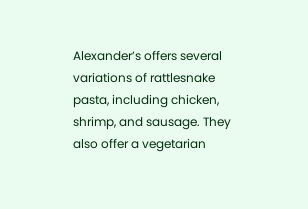Alexander’s offers several variations of rattlesnake pasta, including chicken, shrimp, and sausage. They also offer a vegetarian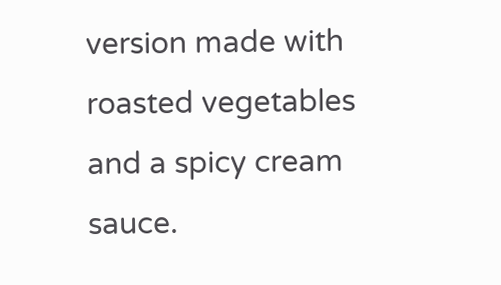version made with roasted vegetables and a spicy cream sauce.